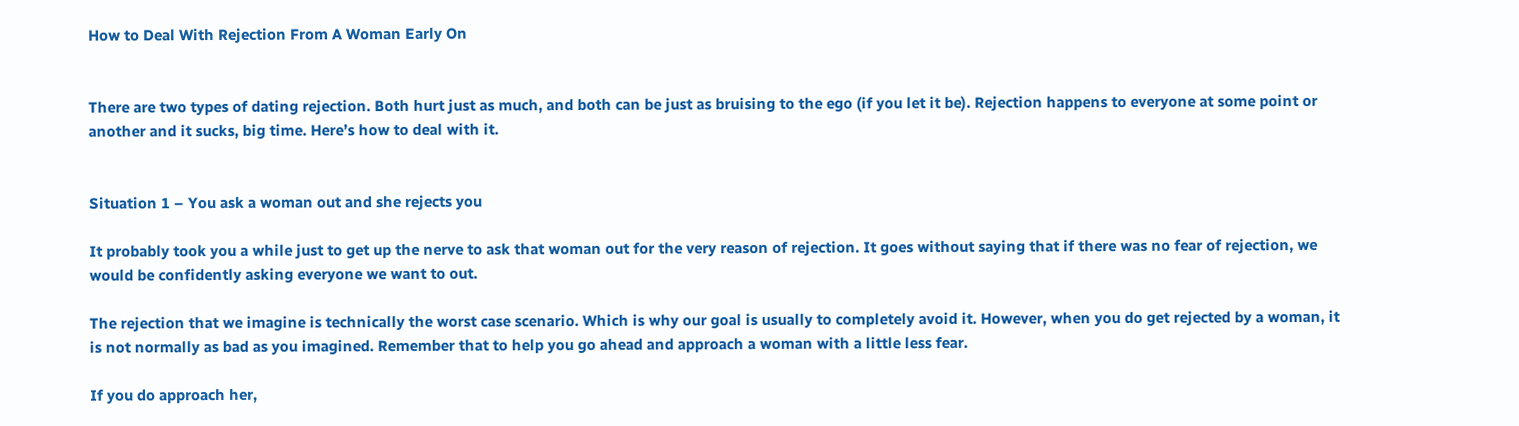How to Deal With Rejection From A Woman Early On


There are two types of dating rejection. Both hurt just as much, and both can be just as bruising to the ego (if you let it be). Rejection happens to everyone at some point or another and it sucks, big time. Here’s how to deal with it.


Situation 1 – You ask a woman out and she rejects you

It probably took you a while just to get up the nerve to ask that woman out for the very reason of rejection. It goes without saying that if there was no fear of rejection, we would be confidently asking everyone we want to out.

The rejection that we imagine is technically the worst case scenario. Which is why our goal is usually to completely avoid it. However, when you do get rejected by a woman, it is not normally as bad as you imagined. Remember that to help you go ahead and approach a woman with a little less fear.

If you do approach her,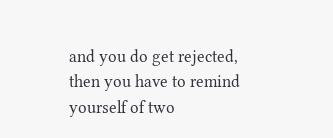and you do get rejected, then you have to remind yourself of two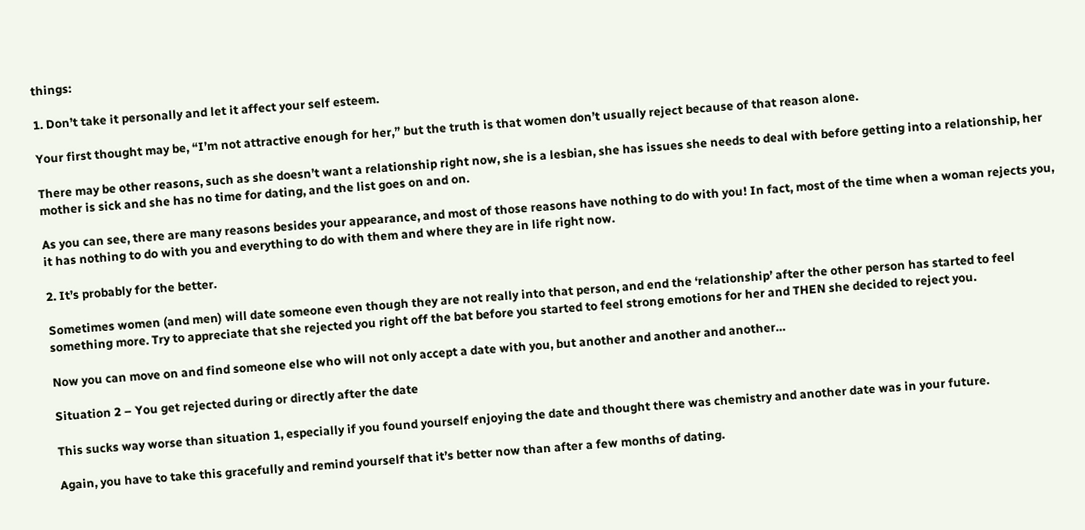things:

1. Don’t take it personally and let it affect your self esteem.

Your first thought may be, “I’m not attractive enough for her,” but the truth is that women don’t usually reject because of that reason alone.

There may be other reasons, such as she doesn’t want a relationship right now, she is a lesbian, she has issues she needs to deal with before getting into a relationship, her mother is sick and she has no time for dating, and the list goes on and on.

As you can see, there are many reasons besides your appearance, and most of those reasons have nothing to do with you! In fact, most of the time when a woman rejects you, it has nothing to do with you and everything to do with them and where they are in life right now.

2. It’s probably for the better.

Sometimes women (and men) will date someone even though they are not really into that person, and end the ‘relationship’ after the other person has started to feel something more. Try to appreciate that she rejected you right off the bat before you started to feel strong emotions for her and THEN she decided to reject you.

Now you can move on and find someone else who will not only accept a date with you, but another and another and another…

Situation 2 – You get rejected during or directly after the date

This sucks way worse than situation 1, especially if you found yourself enjoying the date and thought there was chemistry and another date was in your future.

Again, you have to take this gracefully and remind yourself that it’s better now than after a few months of dating.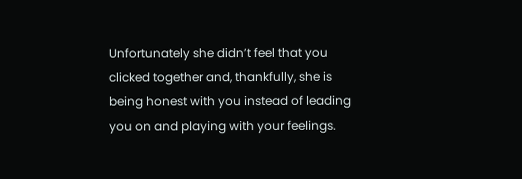Unfortunately she didn’t feel that you clicked together and, thankfully, she is being honest with you instead of leading you on and playing with your feelings.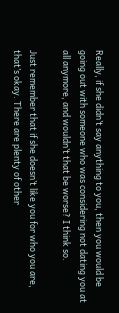Really, if she didn’t say anything to you, then you would be going out with someone who was considering not dating you at all anymore, and wouldn’t that be worse? I think so.

Just remember that if she doesn’t like you for who you are, that’s okay. There are plenty of other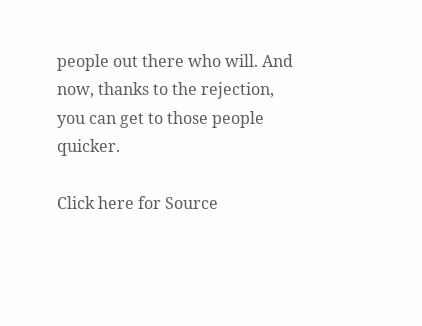people out there who will. And now, thanks to the rejection, you can get to those people quicker.

Click here for Source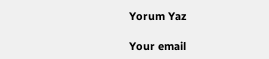Yorum Yaz

Your email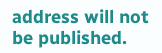address will not be published.